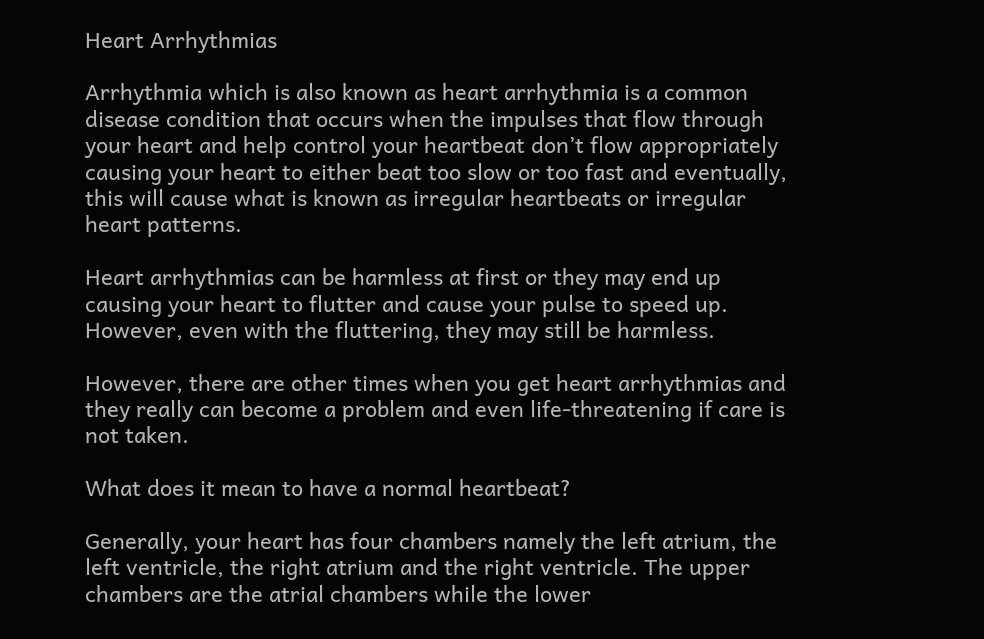Heart Arrhythmias

Arrhythmia which is also known as heart arrhythmia is a common disease condition that occurs when the impulses that flow through your heart and help control your heartbeat don’t flow appropriately causing your heart to either beat too slow or too fast and eventually, this will cause what is known as irregular heartbeats or irregular heart patterns.

Heart arrhythmias can be harmless at first or they may end up causing your heart to flutter and cause your pulse to speed up. However, even with the fluttering, they may still be harmless.

However, there are other times when you get heart arrhythmias and they really can become a problem and even life-threatening if care is not taken.

What does it mean to have a normal heartbeat?

Generally, your heart has four chambers namely the left atrium, the left ventricle, the right atrium and the right ventricle. The upper chambers are the atrial chambers while the lower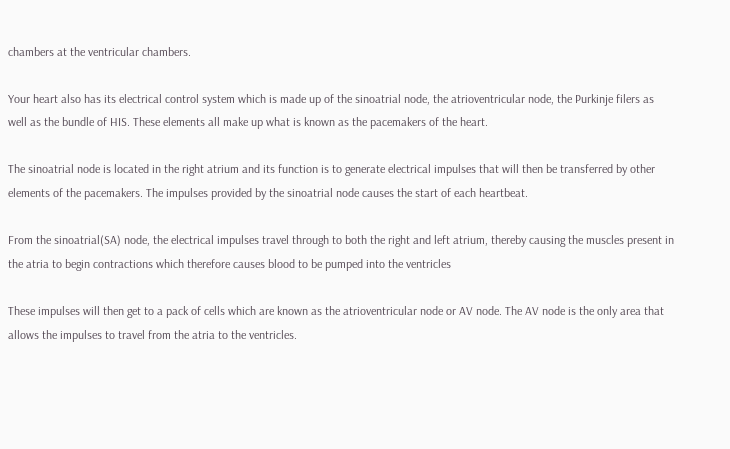chambers at the ventricular chambers.

Your heart also has its electrical control system which is made up of the sinoatrial node, the atrioventricular node, the Purkinje filers as well as the bundle of HIS. These elements all make up what is known as the pacemakers of the heart.

The sinoatrial node is located in the right atrium and its function is to generate electrical impulses that will then be transferred by other elements of the pacemakers. The impulses provided by the sinoatrial node causes the start of each heartbeat.

From the sinoatrial(SA) node, the electrical impulses travel through to both the right and left atrium, thereby causing the muscles present in the atria to begin contractions which therefore causes blood to be pumped into the ventricles

These impulses will then get to a pack of cells which are known as the atrioventricular node or AV node. The AV node is the only area that allows the impulses to travel from the atria to the ventricles.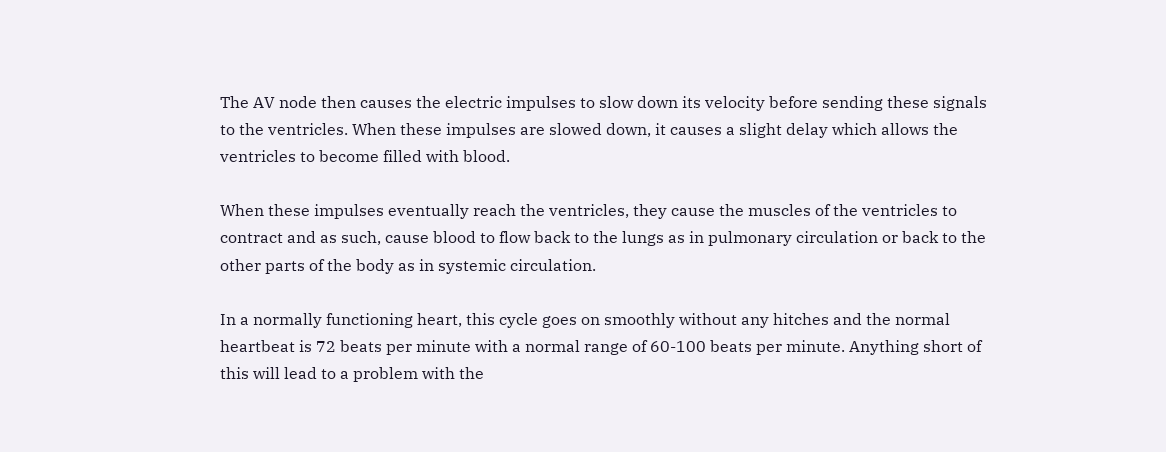The AV node then causes the electric impulses to slow down its velocity before sending these signals to the ventricles. When these impulses are slowed down, it causes a slight delay which allows the ventricles to become filled with blood.

When these impulses eventually reach the ventricles, they cause the muscles of the ventricles to contract and as such, cause blood to flow back to the lungs as in pulmonary circulation or back to the other parts of the body as in systemic circulation.

In a normally functioning heart, this cycle goes on smoothly without any hitches and the normal heartbeat is 72 beats per minute with a normal range of 60-100 beats per minute. Anything short of this will lead to a problem with the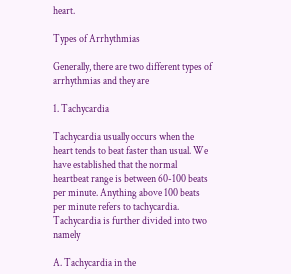heart.

Types of Arrhythmias

Generally, there are two different types of arrhythmias and they are

1. Tachycardia

Tachycardia usually occurs when the heart tends to beat faster than usual. We have established that the normal heartbeat range is between 60-100 beats per minute. Anything above 100 beats per minute refers to tachycardia. Tachycardia is further divided into two namely

A. Tachycardia in the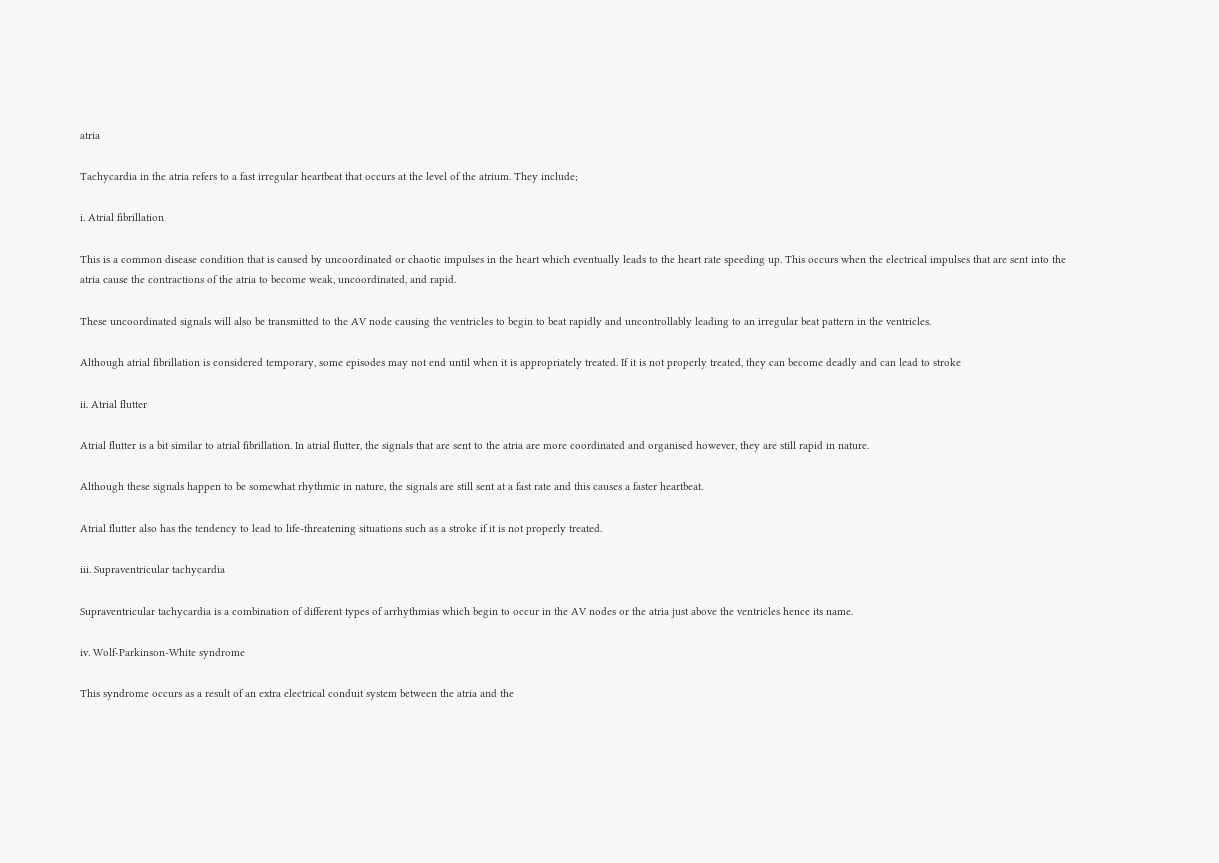atria

Tachycardia in the atria refers to a fast irregular heartbeat that occurs at the level of the atrium. They include;

i. Atrial fibrillation

This is a common disease condition that is caused by uncoordinated or chaotic impulses in the heart which eventually leads to the heart rate speeding up. This occurs when the electrical impulses that are sent into the atria cause the contractions of the atria to become weak, uncoordinated, and rapid.

These uncoordinated signals will also be transmitted to the AV node causing the ventricles to begin to beat rapidly and uncontrollably leading to an irregular beat pattern in the ventricles.

Although atrial fibrillation is considered temporary, some episodes may not end until when it is appropriately treated. If it is not properly treated, they can become deadly and can lead to stroke

ii. Atrial flutter

Atrial flutter is a bit similar to atrial fibrillation. In atrial flutter, the signals that are sent to the atria are more coordinated and organised however, they are still rapid in nature.

Although these signals happen to be somewhat rhythmic in nature, the signals are still sent at a fast rate and this causes a faster heartbeat.

Atrial flutter also has the tendency to lead to life-threatening situations such as a stroke if it is not properly treated.

iii. Supraventricular tachycardia

Supraventricular tachycardia is a combination of different types of arrhythmias which begin to occur in the AV nodes or the atria just above the ventricles hence its name.

iv. Wolf-Parkinson-White syndrome

This syndrome occurs as a result of an extra electrical conduit system between the atria and the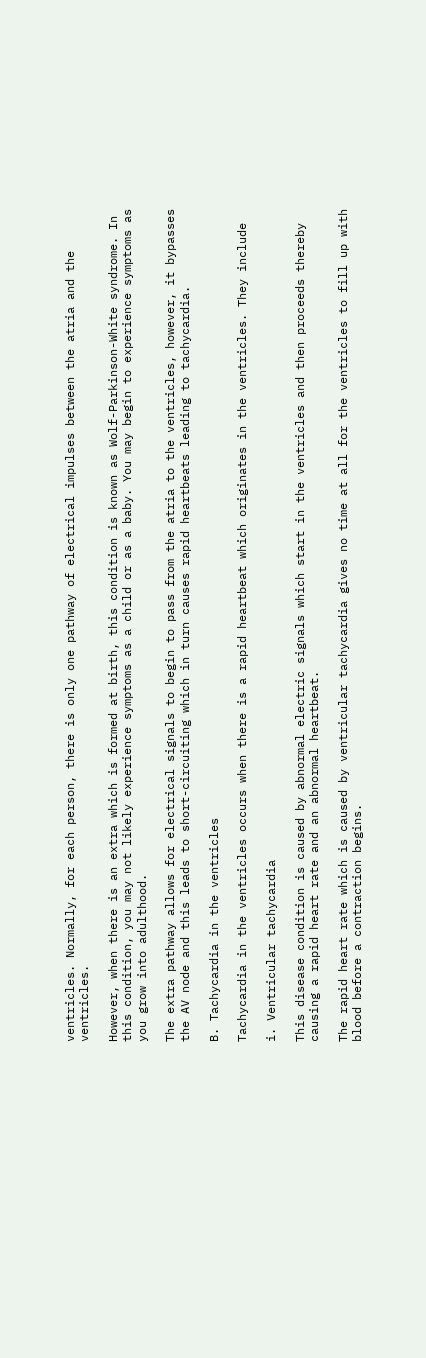ventricles. Normally, for each person, there is only one pathway of electrical impulses between the atria and the ventricles.

However, when there is an extra which is formed at birth, this condition is known as Wolf-Parkinson-White syndrome. In this condition, you may not likely experience symptoms as a child or as a baby. You may begin to experience symptoms as you grow into adulthood.

The extra pathway allows for electrical signals to begin to pass from the atria to the ventricles, however, it bypasses the AV node and this leads to short-circuiting which in turn causes rapid heartbeats leading to tachycardia.

B. Tachycardia in the ventricles

Tachycardia in the ventricles occurs when there is a rapid heartbeat which originates in the ventricles. They include

i. Ventricular tachycardia

This disease condition is caused by abnormal electric signals which start in the ventricles and then proceeds thereby causing a rapid heart rate and an abnormal heartbeat.

The rapid heart rate which is caused by ventricular tachycardia gives no time at all for the ventricles to fill up with blood before a contraction begins.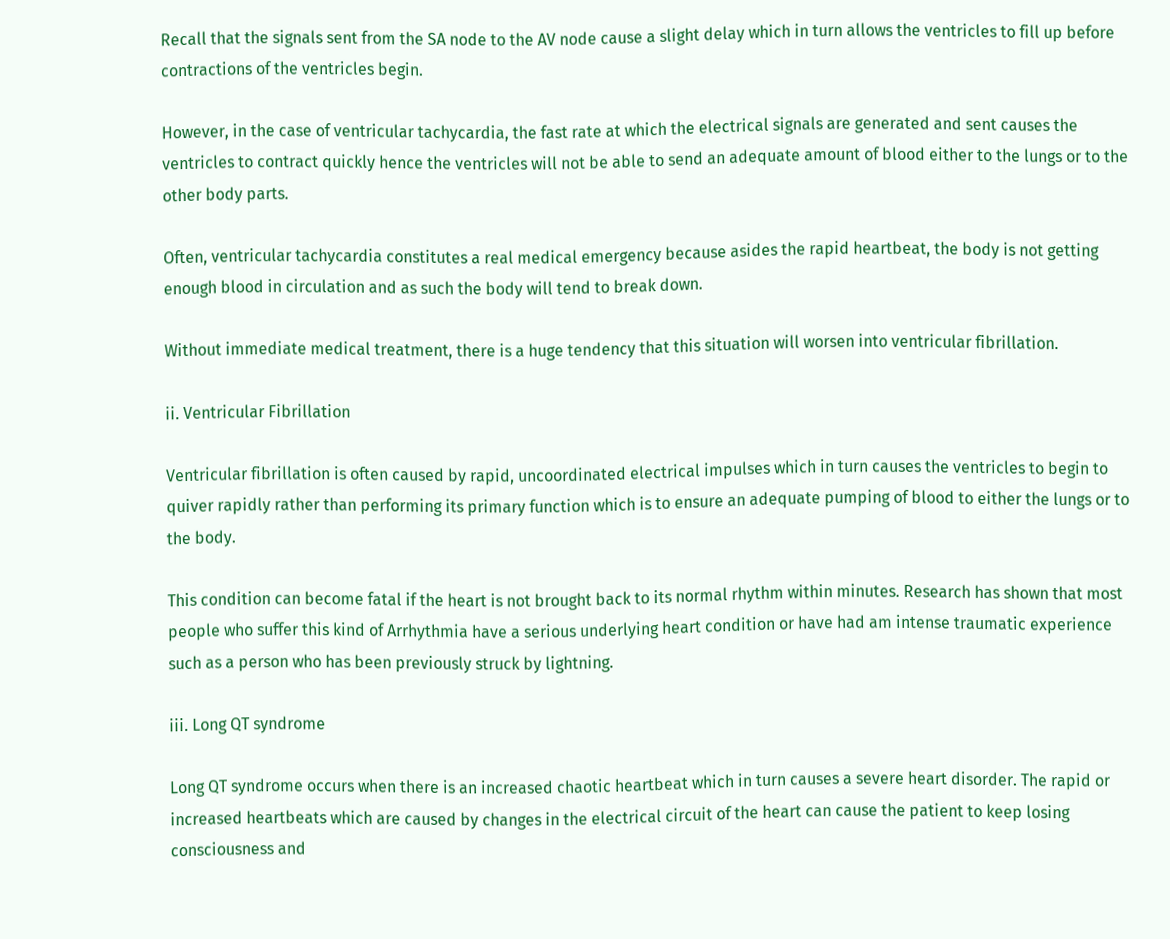Recall that the signals sent from the SA node to the AV node cause a slight delay which in turn allows the ventricles to fill up before contractions of the ventricles begin.

However, in the case of ventricular tachycardia, the fast rate at which the electrical signals are generated and sent causes the ventricles to contract quickly hence the ventricles will not be able to send an adequate amount of blood either to the lungs or to the other body parts.

Often, ventricular tachycardia constitutes a real medical emergency because asides the rapid heartbeat, the body is not getting enough blood in circulation and as such the body will tend to break down.

Without immediate medical treatment, there is a huge tendency that this situation will worsen into ventricular fibrillation.

ii. Ventricular Fibrillation

Ventricular fibrillation is often caused by rapid, uncoordinated electrical impulses which in turn causes the ventricles to begin to quiver rapidly rather than performing its primary function which is to ensure an adequate pumping of blood to either the lungs or to the body.

This condition can become fatal if the heart is not brought back to its normal rhythm within minutes. Research has shown that most people who suffer this kind of Arrhythmia have a serious underlying heart condition or have had am intense traumatic experience such as a person who has been previously struck by lightning.

iii. Long QT syndrome

Long QT syndrome occurs when there is an increased chaotic heartbeat which in turn causes a severe heart disorder. The rapid or increased heartbeats which are caused by changes in the electrical circuit of the heart can cause the patient to keep losing consciousness and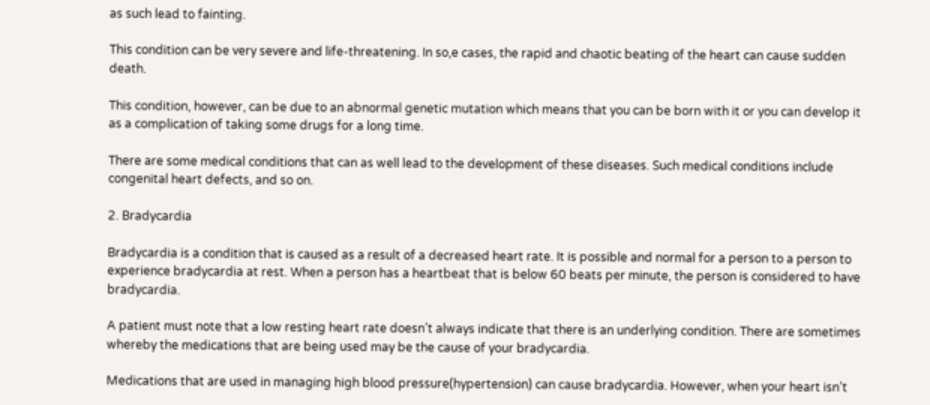as such lead to fainting.

This condition can be very severe and life-threatening. In so,e cases, the rapid and chaotic beating of the heart can cause sudden death.

This condition, however, can be due to an abnormal genetic mutation which means that you can be born with it or you can develop it as a complication of taking some drugs for a long time.

There are some medical conditions that can as well lead to the development of these diseases. Such medical conditions include congenital heart defects, and so on.

2. Bradycardia

Bradycardia is a condition that is caused as a result of a decreased heart rate. It is possible and normal for a person to a person to experience bradycardia at rest. When a person has a heartbeat that is below 60 beats per minute, the person is considered to have bradycardia.

A patient must note that a low resting heart rate doesn’t always indicate that there is an underlying condition. There are sometimes whereby the medications that are being used may be the cause of your bradycardia.

Medications that are used in managing high blood pressure(hypertension) can cause bradycardia. However, when your heart isn’t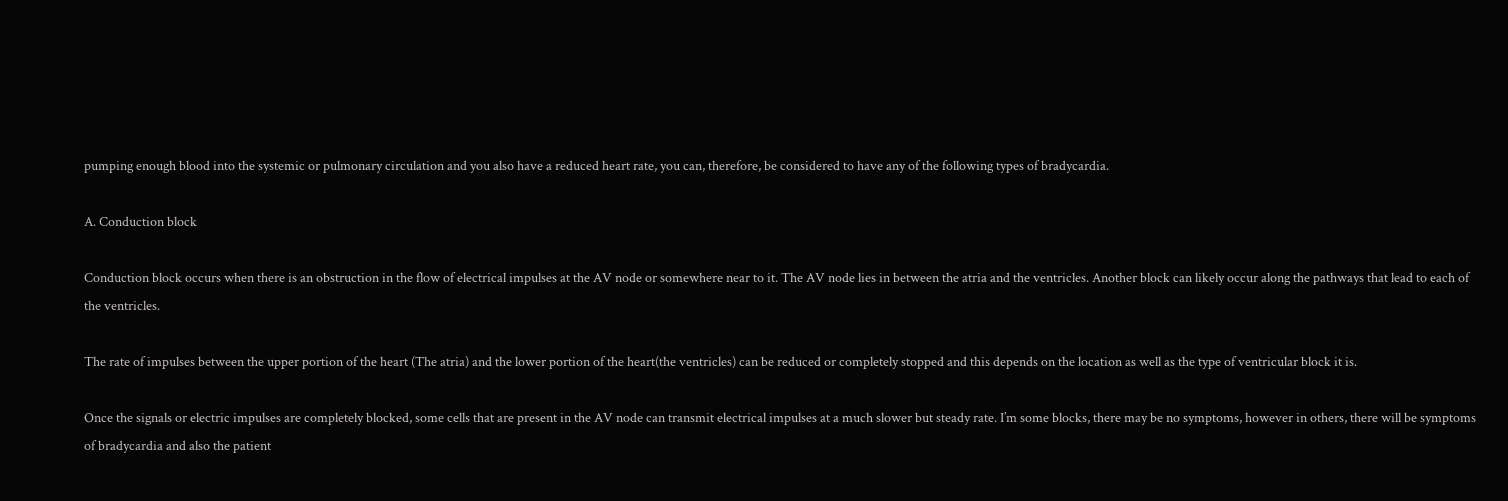pumping enough blood into the systemic or pulmonary circulation and you also have a reduced heart rate, you can, therefore, be considered to have any of the following types of bradycardia.

A. Conduction block

Conduction block occurs when there is an obstruction in the flow of electrical impulses at the AV node or somewhere near to it. The AV node lies in between the atria and the ventricles. Another block can likely occur along the pathways that lead to each of the ventricles.

The rate of impulses between the upper portion of the heart (The atria) and the lower portion of the heart(the ventricles) can be reduced or completely stopped and this depends on the location as well as the type of ventricular block it is.

Once the signals or electric impulses are completely blocked, some cells that are present in the AV node can transmit electrical impulses at a much slower but steady rate. I’m some blocks, there may be no symptoms, however in others, there will be symptoms of bradycardia and also the patient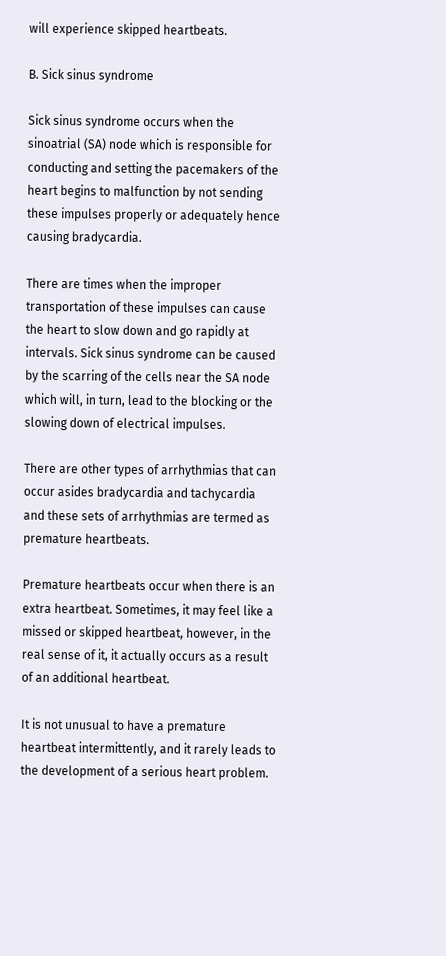will experience skipped heartbeats.

B. Sick sinus syndrome

Sick sinus syndrome occurs when the sinoatrial (SA) node which is responsible for conducting and setting the pacemakers of the heart begins to malfunction by not sending these impulses properly or adequately hence causing bradycardia.

There are times when the improper transportation of these impulses can cause the heart to slow down and go rapidly at intervals. Sick sinus syndrome can be caused by the scarring of the cells near the SA node which will, in turn, lead to the blocking or the slowing down of electrical impulses.

There are other types of arrhythmias that can occur asides bradycardia and tachycardia and these sets of arrhythmias are termed as premature heartbeats.

Premature heartbeats occur when there is an extra heartbeat. Sometimes, it may feel like a missed or skipped heartbeat, however, in the real sense of it, it actually occurs as a result of an additional heartbeat.

It is not unusual to have a premature heartbeat intermittently, and it rarely leads to the development of a serious heart problem.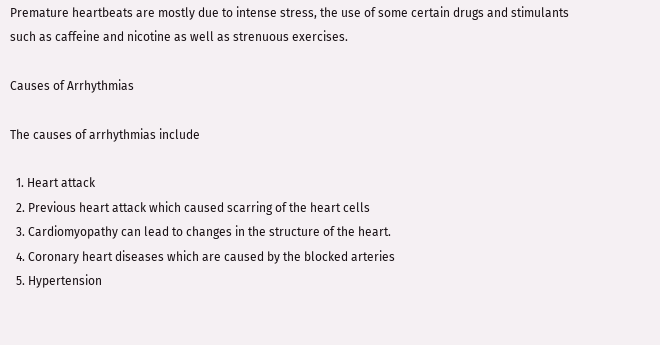Premature heartbeats are mostly due to intense stress, the use of some certain drugs and stimulants such as caffeine and nicotine as well as strenuous exercises.

Causes of Arrhythmias

The causes of arrhythmias include

  1. Heart attack
  2. Previous heart attack which caused scarring of the heart cells
  3. Cardiomyopathy can lead to changes in the structure of the heart.
  4. Coronary heart diseases which are caused by the blocked arteries
  5. Hypertension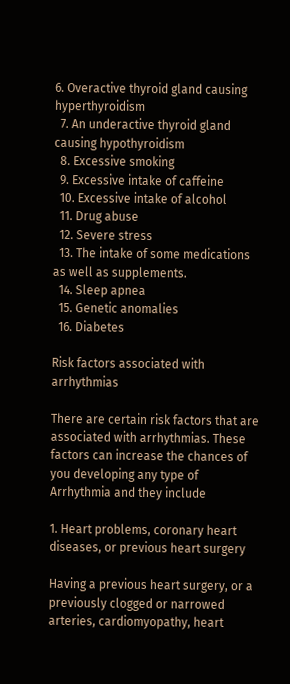6. Overactive thyroid gland causing hyperthyroidism
  7. An underactive thyroid gland causing hypothyroidism
  8. Excessive smoking
  9. Excessive intake of caffeine
  10. Excessive intake of alcohol
  11. Drug abuse
  12. Severe stress
  13. The intake of some medications as well as supplements.
  14. Sleep apnea
  15. Genetic anomalies
  16. Diabetes

Risk factors associated with arrhythmias

There are certain risk factors that are associated with arrhythmias. These factors can increase the chances of you developing any type of Arrhythmia and they include

1. Heart problems, coronary heart diseases, or previous heart surgery

Having a previous heart surgery, or a previously clogged or narrowed arteries, cardiomyopathy, heart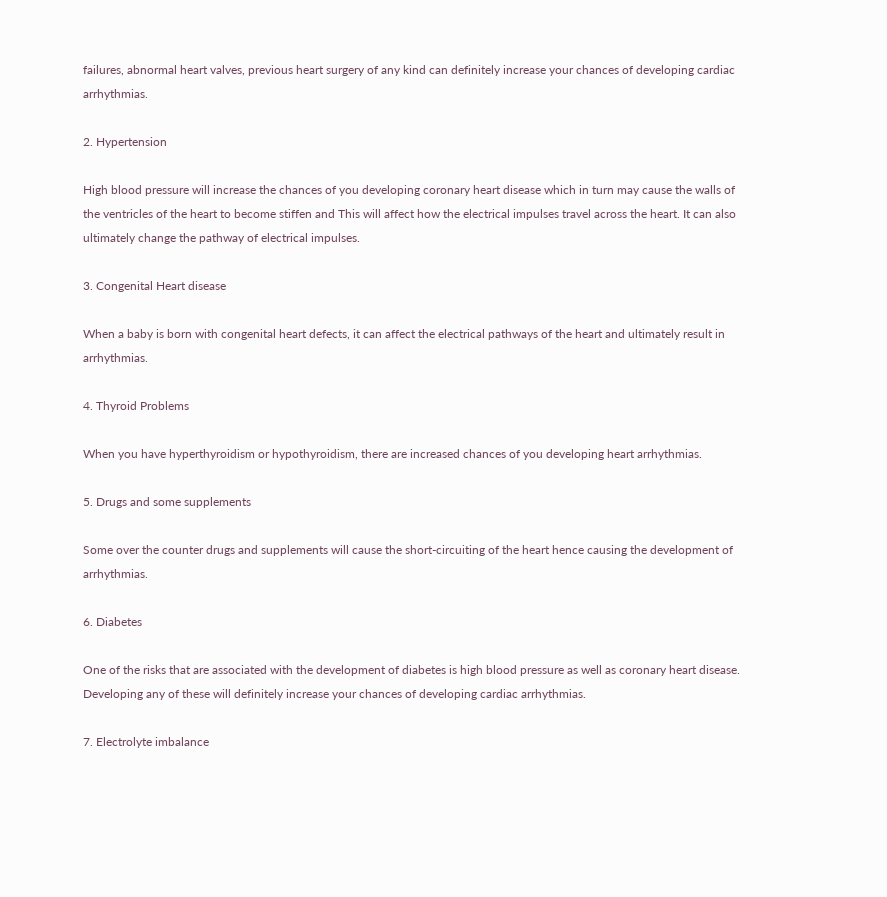failures, abnormal heart valves, previous heart surgery of any kind can definitely increase your chances of developing cardiac arrhythmias.

2. Hypertension

High blood pressure will increase the chances of you developing coronary heart disease which in turn may cause the walls of the ventricles of the heart to become stiffen and This will affect how the electrical impulses travel across the heart. It can also ultimately change the pathway of electrical impulses.

3. Congenital Heart disease

When a baby is born with congenital heart defects, it can affect the electrical pathways of the heart and ultimately result in arrhythmias.

4. Thyroid Problems

When you have hyperthyroidism or hypothyroidism, there are increased chances of you developing heart arrhythmias.

5. Drugs and some supplements

Some over the counter drugs and supplements will cause the short-circuiting of the heart hence causing the development of arrhythmias.

6. Diabetes

One of the risks that are associated with the development of diabetes is high blood pressure as well as coronary heart disease. Developing any of these will definitely increase your chances of developing cardiac arrhythmias.

7. Electrolyte imbalance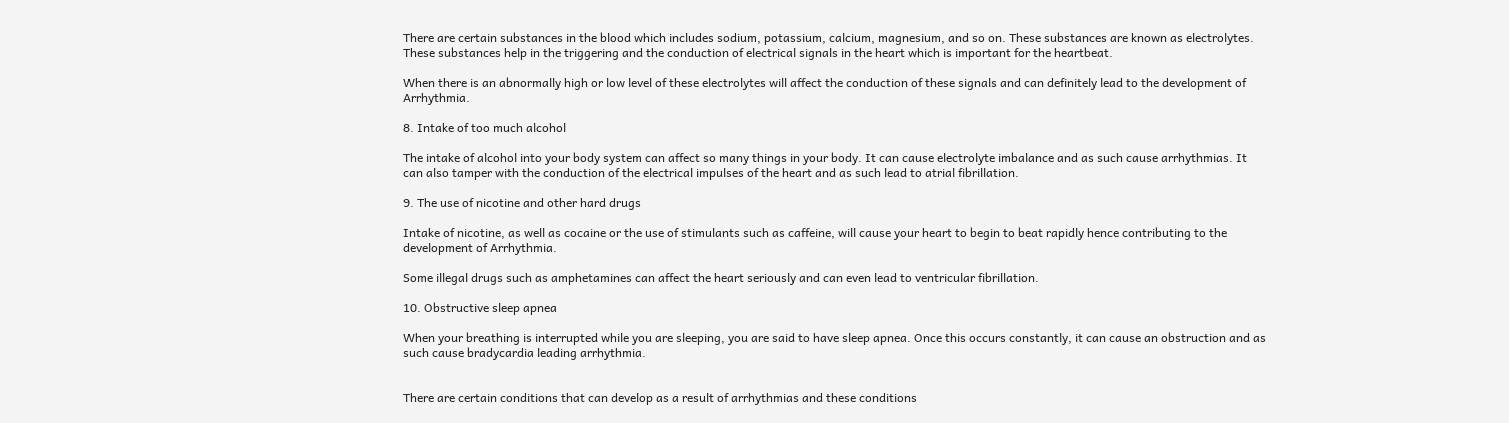There are certain substances in the blood which includes sodium, potassium, calcium, magnesium, and so on. These substances are known as electrolytes. These substances help in the triggering and the conduction of electrical signals in the heart which is important for the heartbeat.

When there is an abnormally high or low level of these electrolytes will affect the conduction of these signals and can definitely lead to the development of Arrhythmia.

8. Intake of too much alcohol

The intake of alcohol into your body system can affect so many things in your body. It can cause electrolyte imbalance and as such cause arrhythmias. It can also tamper with the conduction of the electrical impulses of the heart and as such lead to atrial fibrillation.

9. The use of nicotine and other hard drugs

Intake of nicotine, as well as cocaine or the use of stimulants such as caffeine, will cause your heart to begin to beat rapidly hence contributing to the development of Arrhythmia.

Some illegal drugs such as amphetamines can affect the heart seriously and can even lead to ventricular fibrillation.

10. Obstructive sleep apnea

When your breathing is interrupted while you are sleeping, you are said to have sleep apnea. Once this occurs constantly, it can cause an obstruction and as such cause bradycardia leading arrhythmia.


There are certain conditions that can develop as a result of arrhythmias and these conditions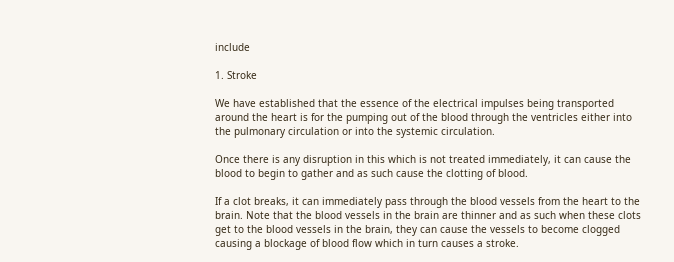include

1. Stroke

We have established that the essence of the electrical impulses being transported around the heart is for the pumping out of the blood through the ventricles either into the pulmonary circulation or into the systemic circulation.

Once there is any disruption in this which is not treated immediately, it can cause the blood to begin to gather and as such cause the clotting of blood.

If a clot breaks, it can immediately pass through the blood vessels from the heart to the brain. Note that the blood vessels in the brain are thinner and as such when these clots get to the blood vessels in the brain, they can cause the vessels to become clogged causing a blockage of blood flow which in turn causes a stroke.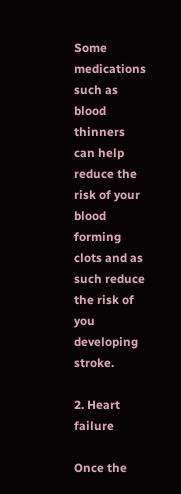Some medications such as blood thinners can help reduce the risk of your blood forming clots and as such reduce the risk of you developing stroke.

2. Heart failure

Once the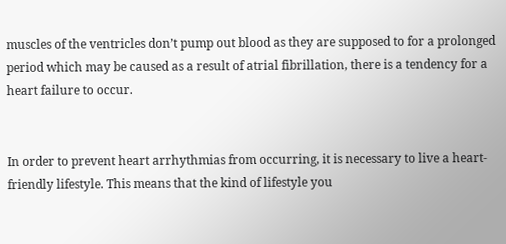muscles of the ventricles don’t pump out blood as they are supposed to for a prolonged period which may be caused as a result of atrial fibrillation, there is a tendency for a heart failure to occur.


In order to prevent heart arrhythmias from occurring, it is necessary to live a heart-friendly lifestyle. This means that the kind of lifestyle you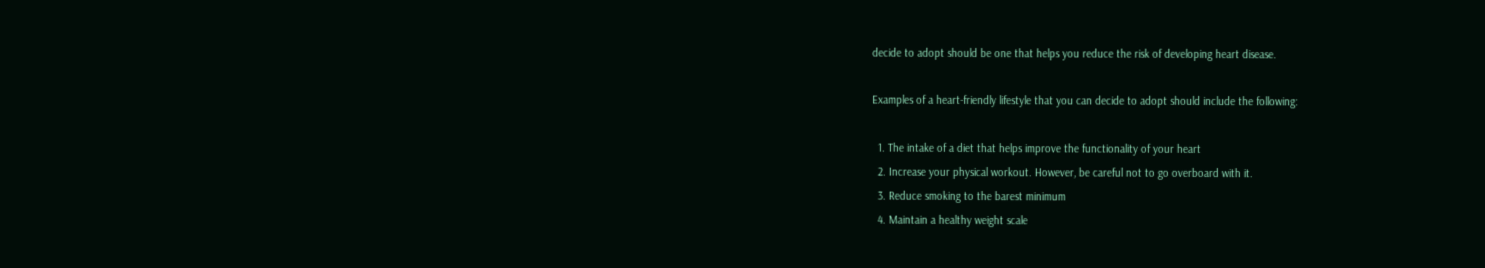decide to adopt should be one that helps you reduce the risk of developing heart disease.

Examples of a heart-friendly lifestyle that you can decide to adopt should include the following:

  1. The intake of a diet that helps improve the functionality of your heart
  2. Increase your physical workout. However, be careful not to go overboard with it.
  3. Reduce smoking to the barest minimum
  4. Maintain a healthy weight scale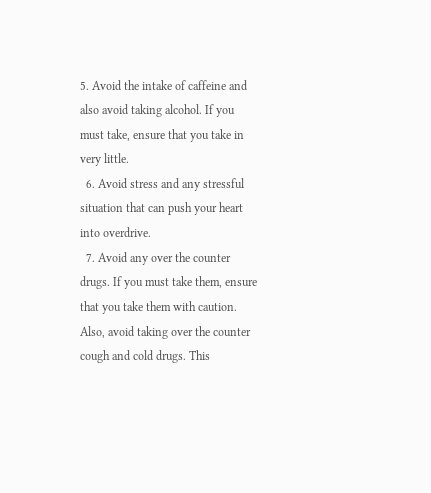5. Avoid the intake of caffeine and also avoid taking alcohol. If you must take, ensure that you take in very little.
  6. Avoid stress and any stressful situation that can push your heart into overdrive.
  7. Avoid any over the counter drugs. If you must take them, ensure that you take them with caution. Also, avoid taking over the counter cough and cold drugs. This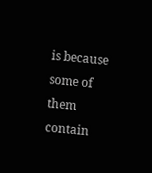is because some of them contain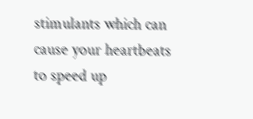stimulants which can cause your heartbeats to speed up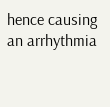hence causing an arrhythmia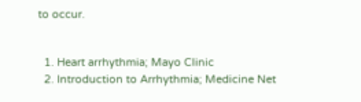to occur.


  1. Heart arrhythmia; Mayo Clinic
  2. Introduction to Arrhythmia; Medicine Net